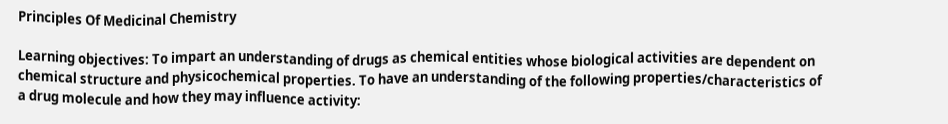Principles Of Medicinal Chemistry

Learning objectives: To impart an understanding of drugs as chemical entities whose biological activities are dependent on chemical structure and physicochemical properties. To have an understanding of the following properties/characteristics of a drug molecule and how they may influence activity: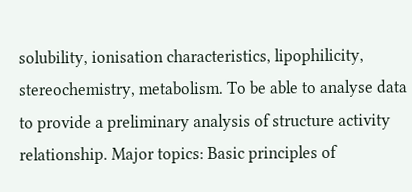solubility, ionisation characteristics, lipophilicity, stereochemistry, metabolism. To be able to analyse data to provide a preliminary analysis of structure activity relationship. Major topics: Basic principles of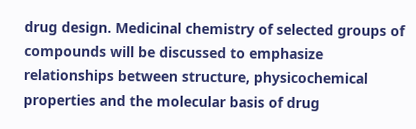drug design. Medicinal chemistry of selected groups of compounds will be discussed to emphasize relationships between structure, physicochemical properties and the molecular basis of drug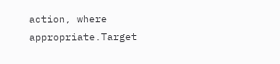action, where appropriate.Target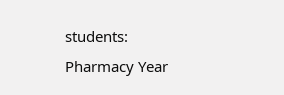students: Pharmacy Year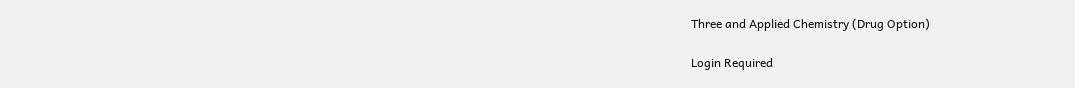Three and Applied Chemistry (Drug Option)

Login Required